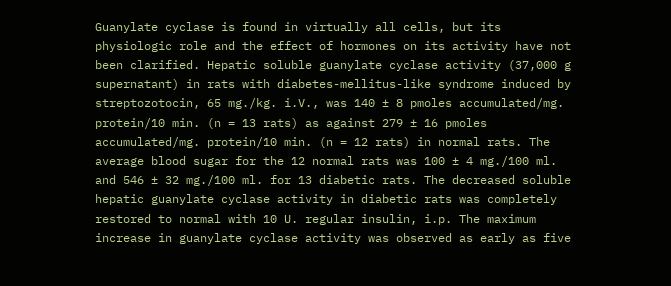Guanylate cyclase is found in virtually all cells, but its physiologic role and the effect of hormones on its activity have not been clarified. Hepatic soluble guanylate cyclase activity (37,000 g supernatant) in rats with diabetes-mellitus-like syndrome induced by streptozotocin, 65 mg./kg. i.V., was 140 ± 8 pmoles accumulated/mg. protein/10 min. (n = 13 rats) as against 279 ± 16 pmoles accumulated/mg. protein/10 min. (n = 12 rats) in normal rats. The average blood sugar for the 12 normal rats was 100 ± 4 mg./100 ml. and 546 ± 32 mg./100 ml. for 13 diabetic rats. The decreased soluble hepatic guanylate cyclase activity in diabetic rats was completely restored to normal with 10 U. regular insulin, i.p. The maximum increase in guanylate cyclase activity was observed as early as five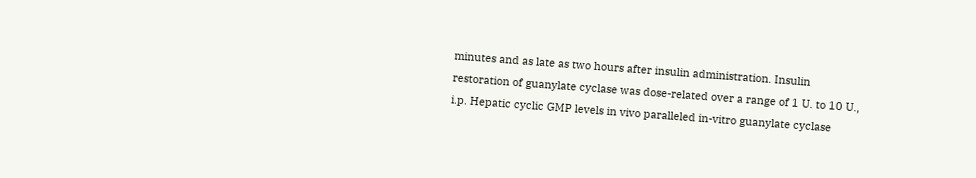minutes and as late as two hours after insulin administration. Insulin restoration of guanylate cyclase was dose-related over a range of 1 U. to 10 U., i.p. Hepatic cyclic GMP levels in vivo paralleled in-vitro guanylate cyclase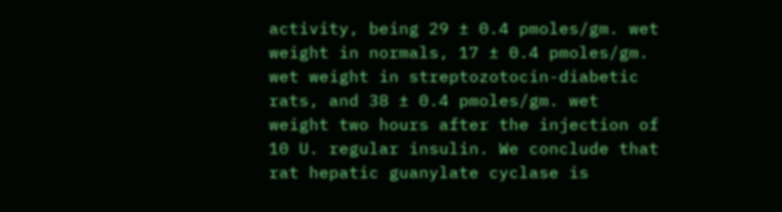activity, being 29 ± 0.4 pmoles/gm. wet weight in normals, 17 ± 0.4 pmoles/gm. wet weight in streptozotocin-diabetic rats, and 38 ± 0.4 pmoles/gm. wet weight two hours after the injection of 10 U. regular insulin. We conclude that rat hepatic guanylate cyclase is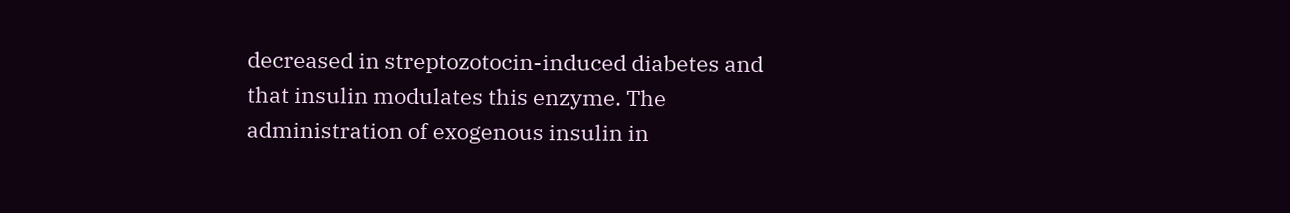decreased in streptozotocin-induced diabetes and that insulin modulates this enzyme. The administration of exogenous insulin in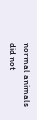normal animals did not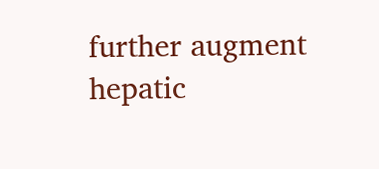further augment hepatic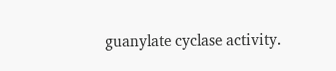guanylate cyclase activity.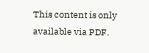This content is only available via PDF.